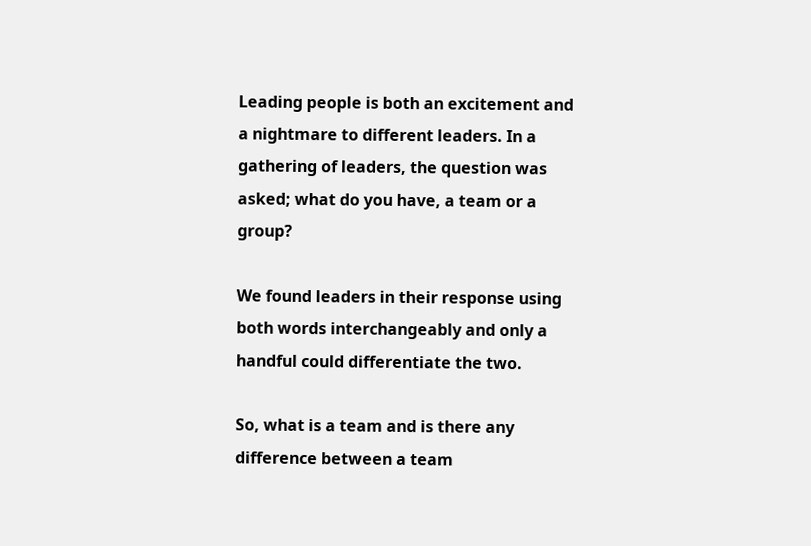Leading people is both an excitement and a nightmare to different leaders. In a gathering of leaders, the question was asked; what do you have, a team or a group?

We found leaders in their response using both words interchangeably and only a handful could differentiate the two.

So, what is a team and is there any difference between a team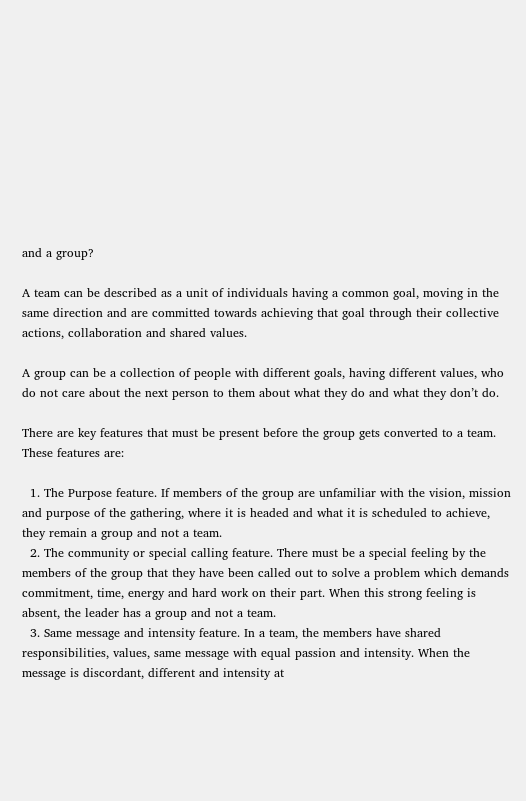and a group?

A team can be described as a unit of individuals having a common goal, moving in the same direction and are committed towards achieving that goal through their collective actions, collaboration and shared values.

A group can be a collection of people with different goals, having different values, who do not care about the next person to them about what they do and what they don’t do.

There are key features that must be present before the group gets converted to a team. These features are:

  1. The Purpose feature. If members of the group are unfamiliar with the vision, mission and purpose of the gathering, where it is headed and what it is scheduled to achieve, they remain a group and not a team.
  2. The community or special calling feature. There must be a special feeling by the members of the group that they have been called out to solve a problem which demands commitment, time, energy and hard work on their part. When this strong feeling is absent, the leader has a group and not a team.
  3. Same message and intensity feature. In a team, the members have shared responsibilities, values, same message with equal passion and intensity. When the message is discordant, different and intensity at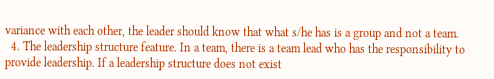variance with each other, the leader should know that what s/he has is a group and not a team.
  4. The leadership structure feature. In a team, there is a team lead who has the responsibility to provide leadership. If a leadership structure does not exist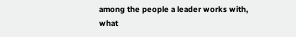among the people a leader works with, what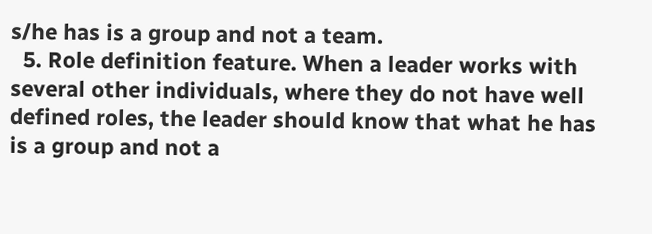s/he has is a group and not a team.
  5. Role definition feature. When a leader works with several other individuals, where they do not have well defined roles, the leader should know that what he has is a group and not a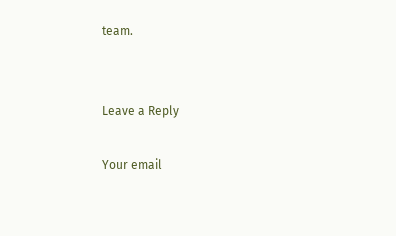team.


Leave a Reply

Your email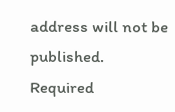address will not be published. Required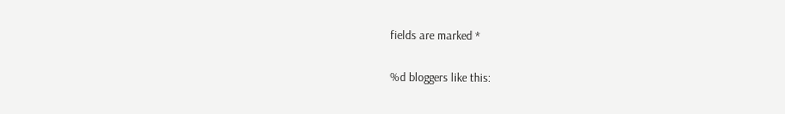fields are marked *

%d bloggers like this: